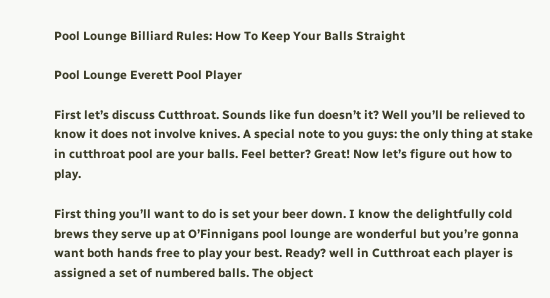Pool Lounge Billiard Rules: How To Keep Your Balls Straight

Pool Lounge Everett Pool Player

First let’s discuss Cutthroat. Sounds like fun doesn’t it? Well you’ll be relieved to know it does not involve knives. A special note to you guys: the only thing at stake in cutthroat pool are your balls. Feel better? Great! Now let’s figure out how to play.

First thing you’ll want to do is set your beer down. I know the delightfully cold brews they serve up at O’Finnigans pool lounge are wonderful but you’re gonna want both hands free to play your best. Ready? well in Cutthroat each player is assigned a set of numbered balls. The object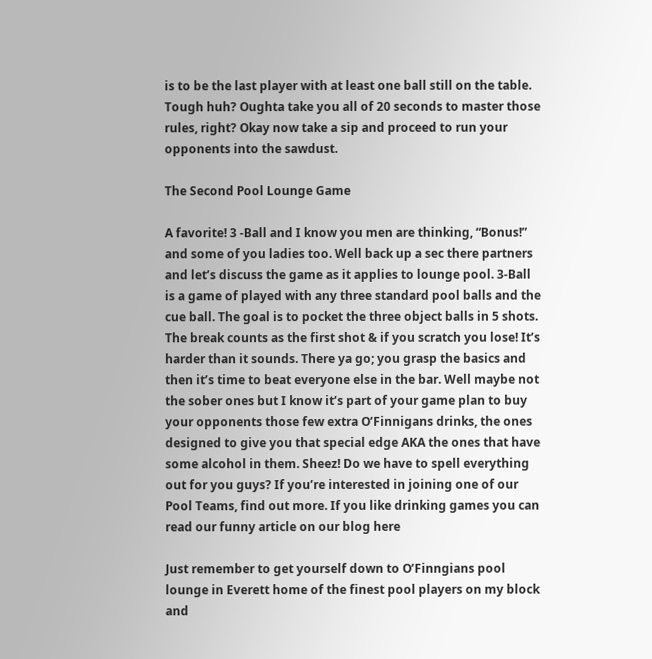is to be the last player with at least one ball still on the table. Tough huh? Oughta take you all of 20 seconds to master those rules, right? Okay now take a sip and proceed to run your opponents into the sawdust.

The Second Pool Lounge Game

A favorite! 3 -Ball and I know you men are thinking, “Bonus!” and some of you ladies too. Well back up a sec there partners and let’s discuss the game as it applies to lounge pool. 3-Ball is a game of played with any three standard pool balls and the cue ball. The goal is to pocket the three object balls in 5 shots. The break counts as the first shot & if you scratch you lose! It’s harder than it sounds. There ya go; you grasp the basics and then it’s time to beat everyone else in the bar. Well maybe not the sober ones but I know it’s part of your game plan to buy your opponents those few extra O’Finnigans drinks, the ones designed to give you that special edge AKA the ones that have some alcohol in them. Sheez! Do we have to spell everything out for you guys? If you’re interested in joining one of our Pool Teams, find out more. If you like drinking games you can read our funny article on our blog here

Just remember to get yourself down to O’Finngians pool lounge in Everett home of the finest pool players on my block and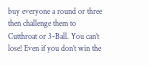buy everyone a round or three then challenge them to Cutthroat or 3-Ball. You can’t lose! Even if you don’t win the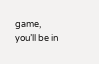game, you’ll be in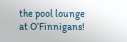the pool lounge at O’Finnigans!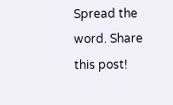Spread the word. Share this post!